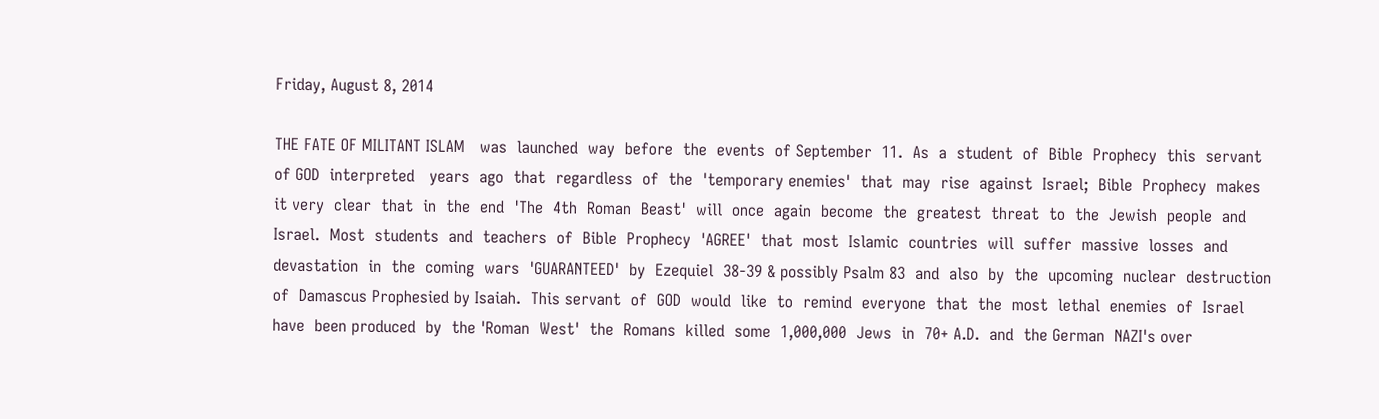Friday, August 8, 2014

THE FATE OF MILITANT ISLAM   was  launched  way  before  the  events  of September  11.  As  a  student  of  Bible  Prophecy  this  servant  of GOD  interpreted   years  ago  that  regardless  of  the  'temporary enemies'  that  may  rise  against  Israel;  Bible  Prophecy  makes  it very  clear  that  in  the  end  'The  4th  Roman  Beast'  will  once  again  become  the  greatest  threat  to  the  Jewish  people  and  Israel.  Most  students  and  teachers  of  Bible  Prophecy  'AGREE'  that  most  Islamic  countries  will  suffer  massive  losses  and  devastation  in  the  coming  wars  'GUARANTEED'  by  Ezequiel  38-39 & possibly Psalm 83  and  also  by  the  upcoming  nuclear  destruction  of  Damascus Prophesied by Isaiah.  This servant  of  GOD  would  like  to  remind  everyone  that  the  most  lethal  enemies  of  Israel  have  been produced  by  the 'Roman  West'  the  Romans  killed  some  1,000,000  Jews  in  70+ A.D.  and  the German  NAZI's over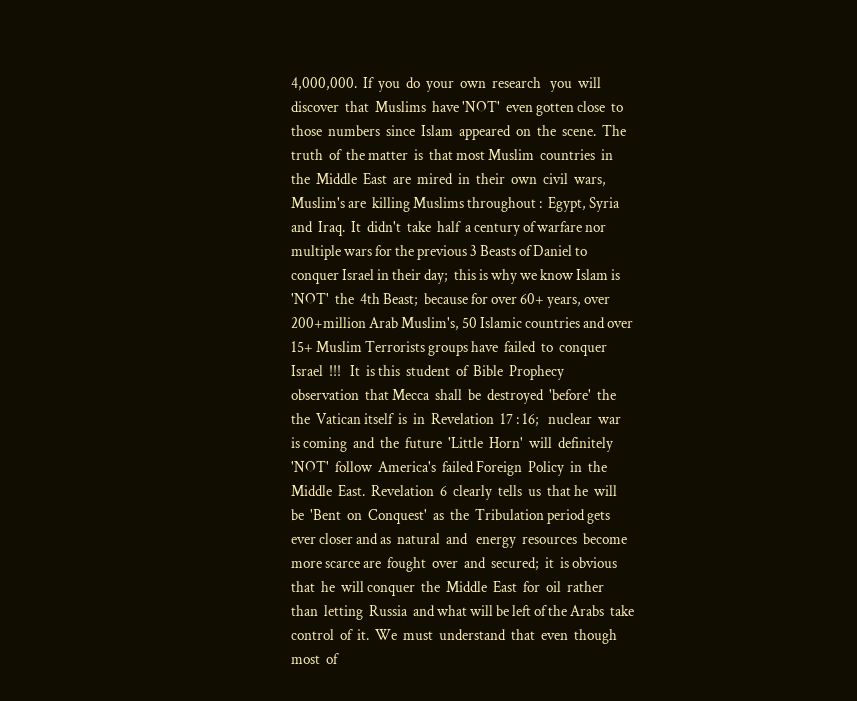4,000,000.  If  you  do  your  own  research   you  will  discover  that  Muslims  have 'NOT'  even gotten close  to  those  numbers  since  Islam  appeared  on  the  scene.  The  truth  of  the matter  is  that most Muslim  countries  in  the  Middle  East  are  mired  in  their  own  civil  wars, Muslim's are  killing Muslims throughout :  Egypt, Syria  and  Iraq.  It  didn't  take  half  a century of warfare nor multiple wars for the previous 3 Beasts of Daniel to conquer Israel in their day;  this is why we know Islam is 'NOT'  the  4th Beast;  because for over 60+ years, over 200+million Arab Muslim's, 50 Islamic countries and over 15+ Muslim Terrorists groups have  failed  to  conquer  Israel  !!!   It  is this  student  of  Bible  Prophecy  observation  that Mecca  shall  be  destroyed  'before'  the  the  Vatican itself  is  in  Revelation  17 : 16;   nuclear  war  is coming  and  the  future  'Little  Horn'  will  definitely 'NOT'  follow  America's  failed Foreign  Policy  in  the Middle  East.  Revelation  6  clearly  tells  us  that he  will  be  'Bent  on  Conquest'  as  the  Tribulation period gets ever closer and as  natural  and   energy  resources  become more scarce are  fought  over  and  secured;  it  is obvious  that  he  will conquer  the  Middle  East  for  oil  rather  than  letting  Russia  and what will be left of the Arabs  take control  of  it.  We  must  understand  that  even  though  most  of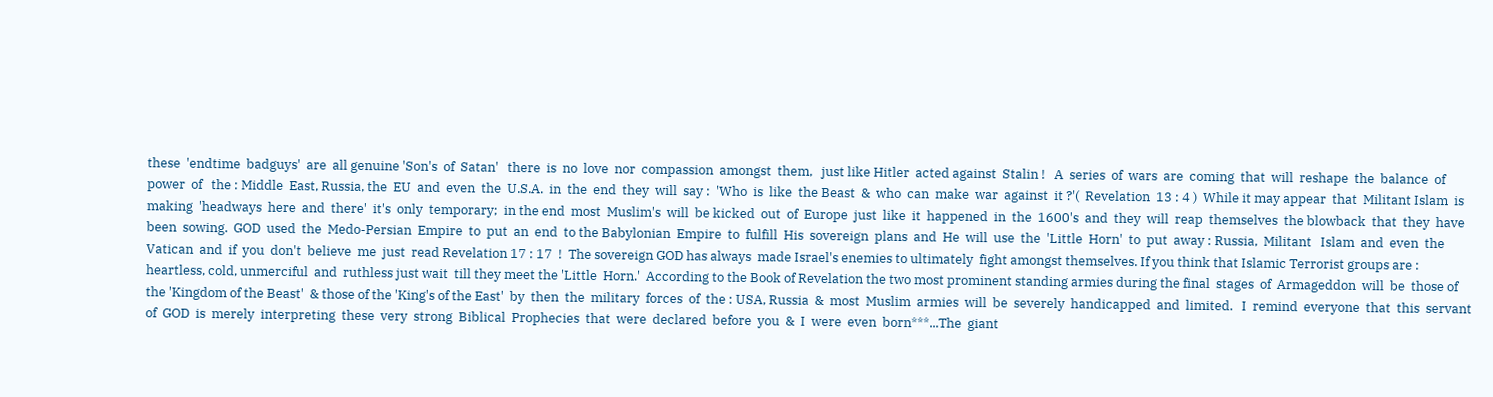these  'endtime  badguys'  are  all genuine 'Son's  of  Satan'   there  is  no  love  nor  compassion  amongst  them,   just like Hitler  acted against  Stalin !   A  series  of  wars  are  coming  that  will  reshape  the  balance  of  power  of   the : Middle  East, Russia, the  EU  and  even  the  U.S.A.  in  the  end  they  will  say :  'Who  is  like  the Beast  &  who  can  make  war  against  it ?'(  Revelation  13 : 4 )  While it may appear  that  Militant Islam  is  making  'headways  here  and  there'  it's  only  temporary;  in the end  most  Muslim's  will  be kicked  out  of  Europe  just  like  it  happened  in  the  1600's  and  they  will  reap  themselves  the blowback  that  they  have  been  sowing.  GOD  used  the  Medo-Persian  Empire  to  put  an  end  to the Babylonian  Empire  to  fulfill  His  sovereign  plans  and  He  will  use  the  'Little  Horn'  to  put  away : Russia,  Militant   Islam  and  even  the  Vatican  and  if  you  don't  believe  me  just  read Revelation 17 : 17  !  The sovereign GOD has always  made Israel's enemies to ultimately  fight amongst themselves. If you think that Islamic Terrorist groups are : heartless, cold, unmerciful  and  ruthless just wait  till they meet the 'Little  Horn.'  According to the Book of Revelation the two most prominent standing armies during the final  stages  of  Armageddon  will  be  those of the 'Kingdom of the Beast'  & those of the 'King's of the East'  by  then  the  military  forces  of  the : USA, Russia  &  most  Muslim  armies  will  be  severely  handicapped  and  limited.   I  remind  everyone  that  this  servant  of  GOD  is  merely  interpreting  these  very  strong  Biblical  Prophecies  that  were  declared  before  you  &  I  were  even  born***...The  giant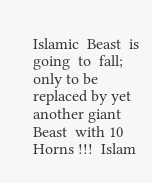Islamic  Beast  is  going  to  fall; only to be replaced by yet another giant Beast  with 10 Horns !!!  Islam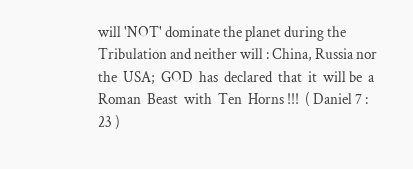will 'NOT' dominate the planet during the Tribulation and neither will : China, Russia nor  the  USA;  GOD  has  declared  that  it  will be  a  Roman  Beast  with  Ten  Horns !!!  ( Daniel 7 : 23 )